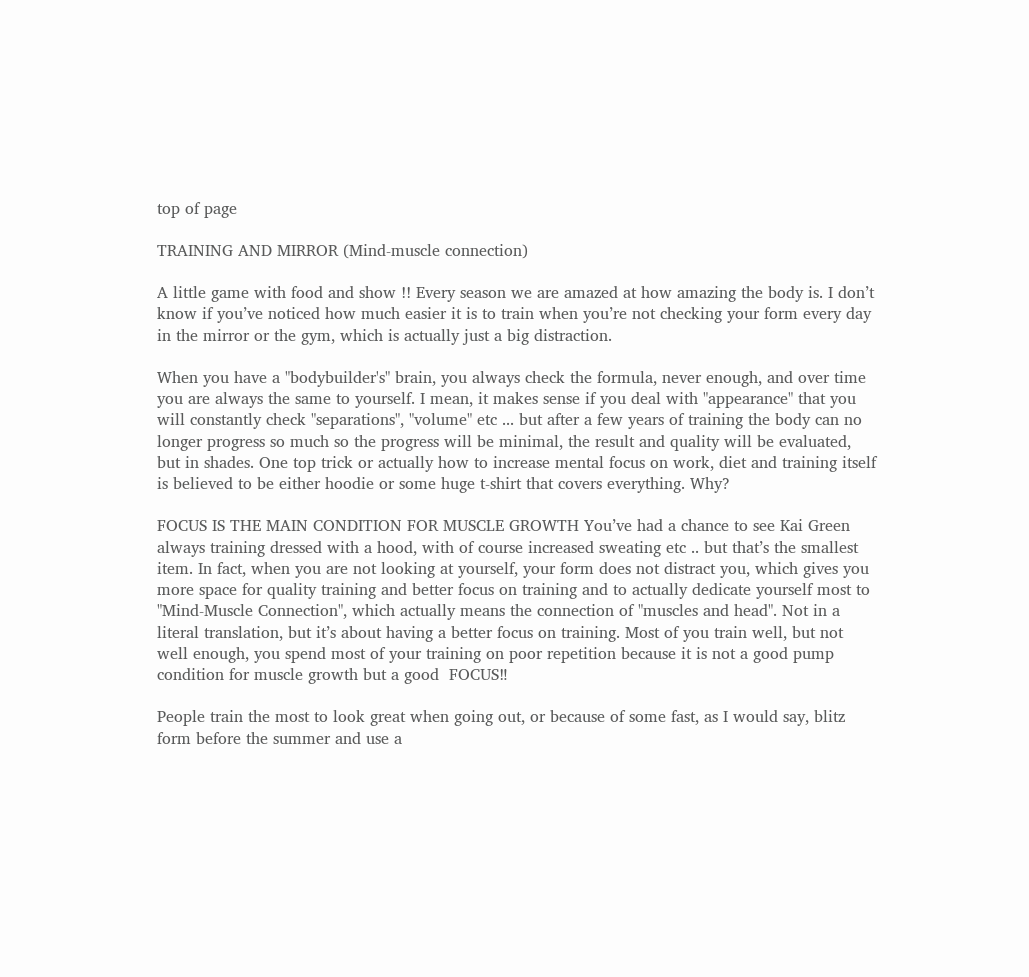top of page

TRAINING AND MIRROR (Mind-muscle connection)

A little game with food and show !! Every season we are amazed at how amazing the body is. I don’t know if you’ve noticed how much easier it is to train when you’re not checking your form every day in the mirror or the gym, which is actually just a big distraction.

When you have a "bodybuilder's" brain, you always check the formula, never enough, and over time you are always the same to yourself. I mean, it makes sense if you deal with "appearance" that you will constantly check "separations", "volume" etc ... but after a few years of training the body can no longer progress so much so the progress will be minimal, the result and quality will be evaluated, but in shades. One top trick or actually how to increase mental focus on work, diet and training itself is believed to be either hoodie or some huge t-shirt that covers everything. Why?

FOCUS IS THE MAIN CONDITION FOR MUSCLE GROWTH You’ve had a chance to see Kai Green always training dressed with a hood, with of course increased sweating etc .. but that’s the smallest item. In fact, when you are not looking at yourself, your form does not distract you, which gives you more space for quality training and better focus on training and to actually dedicate yourself most to "Mind-Muscle Connection", which actually means the connection of "muscles and head". Not in a literal translation, but it’s about having a better focus on training. Most of you train well, but not well enough, you spend most of your training on poor repetition because it is not a good pump condition for muscle growth but a good  FOCUS‼

People train the most to look great when going out, or because of some fast, as I would say, blitz form before the summer and use a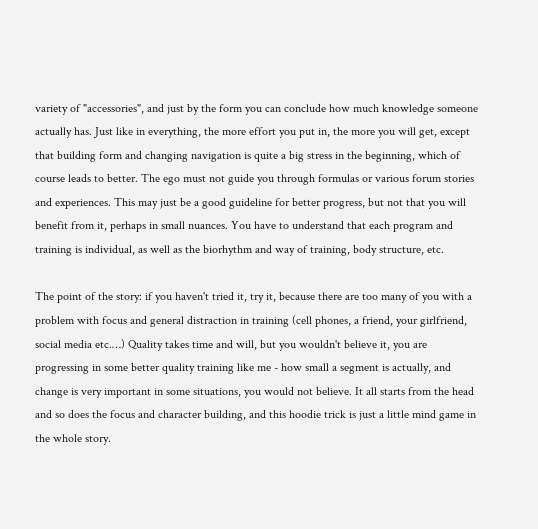variety of "accessories", and just by the form you can conclude how much knowledge someone actually has. Just like in everything, the more effort you put in, the more you will get, except that building form and changing navigation is quite a big stress in the beginning, which of course leads to better. The ego must not guide you through formulas or various forum stories and experiences. This may just be a good guideline for better progress, but not that you will benefit from it, perhaps in small nuances. You have to understand that each program and training is individual, as well as the biorhythm and way of training, body structure, etc.

The point of the story: if you haven't tried it, try it, because there are too many of you with a problem with focus and general distraction in training (cell phones, a friend, your girlfriend, social media etc.…) Quality takes time and will, but you wouldn't believe it, you are progressing in some better quality training like me - how small a segment is actually, and change is very important in some situations, you would not believe. It all starts from the head and so does the focus and character building, and this hoodie trick is just a little mind game in the whole story.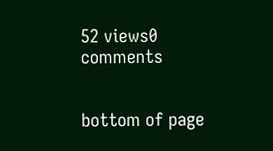52 views0 comments


bottom of page